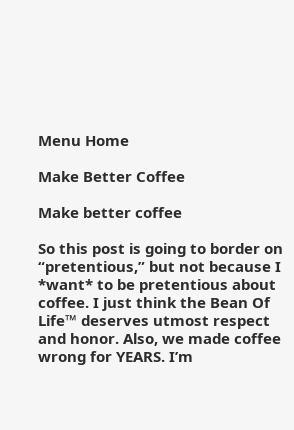Menu Home

Make Better Coffee

Make better coffee

So this post is going to border on “pretentious,” but not because I *want* to be pretentious about coffee. I just think the Bean Of Life™ deserves utmost respect and honor. Also, we made coffee wrong for YEARS. I’m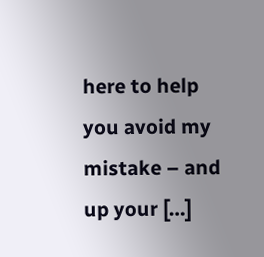here to help you avoid my mistake – and up your […]